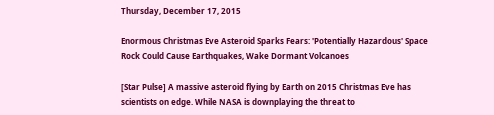Thursday, December 17, 2015

Enormous Christmas Eve Asteroid Sparks Fears: 'Potentially Hazardous' Space Rock Could Cause Earthquakes, Wake Dormant Volcanoes

[Star Pulse] A massive asteroid flying by Earth on 2015 Christmas Eve has scientists on edge. While NASA is downplaying the threat to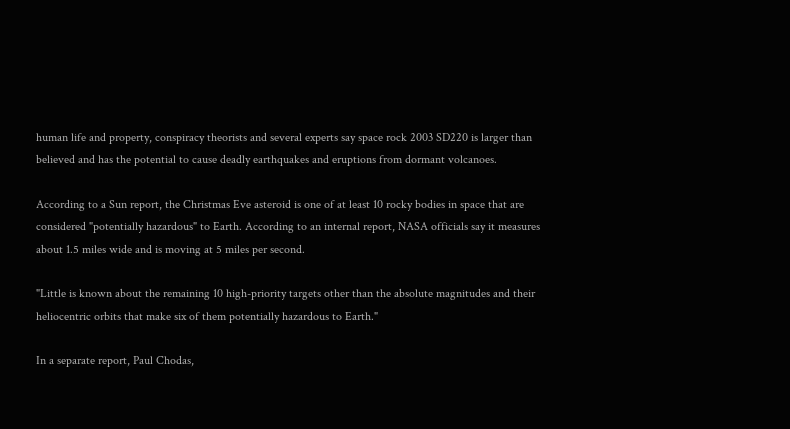human life and property, conspiracy theorists and several experts say space rock 2003 SD220 is larger than believed and has the potential to cause deadly earthquakes and eruptions from dormant volcanoes.

According to a Sun report, the Christmas Eve asteroid is one of at least 10 rocky bodies in space that are considered "potentially hazardous" to Earth. According to an internal report, NASA officials say it measures about 1.5 miles wide and is moving at 5 miles per second.

"Little is known about the remaining 10 high-priority targets other than the absolute magnitudes and their heliocentric orbits that make six of them potentially hazardous to Earth."

In a separate report, Paul Chodas,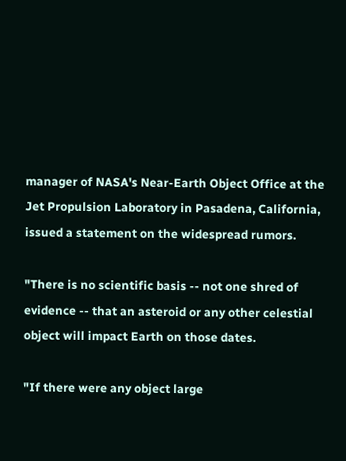manager of NASA's Near-Earth Object Office at the Jet Propulsion Laboratory in Pasadena, California, issued a statement on the widespread rumors.

"There is no scientific basis -- not one shred of evidence -- that an asteroid or any other celestial object will impact Earth on those dates.

"If there were any object large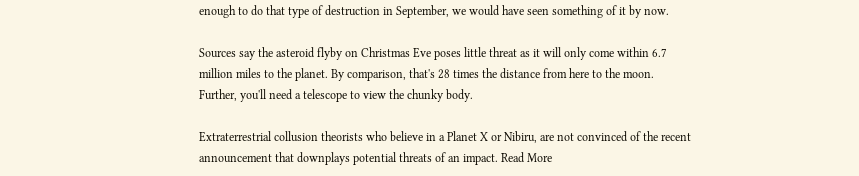enough to do that type of destruction in September, we would have seen something of it by now.

Sources say the asteroid flyby on Christmas Eve poses little threat as it will only come within 6.7 million miles to the planet. By comparison, that's 28 times the distance from here to the moon. Further, you'll need a telescope to view the chunky body.

Extraterrestrial collusion theorists who believe in a Planet X or Nibiru, are not convinced of the recent announcement that downplays potential threats of an impact. Read More